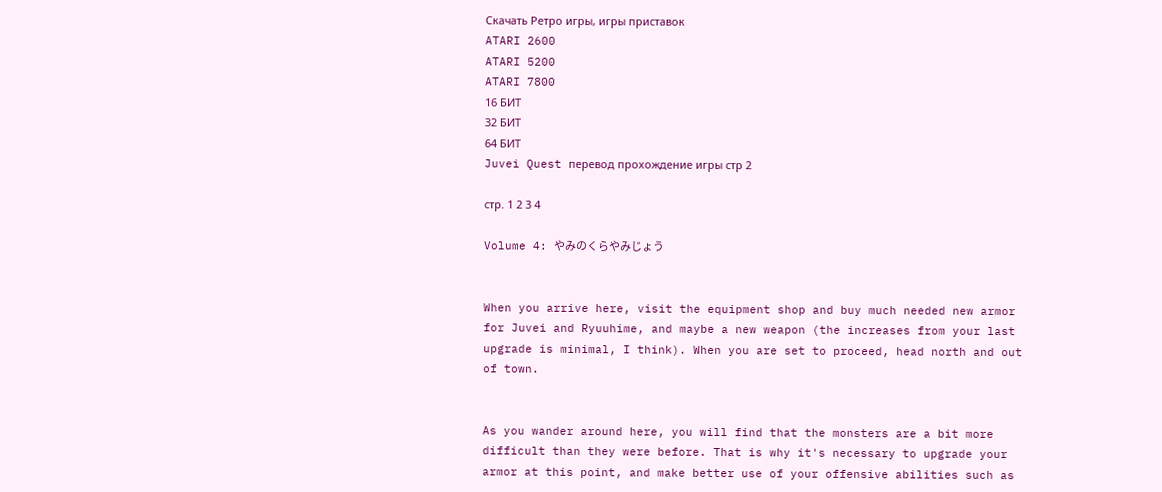Скачать Ретро игры, игры приставок
ATARI 2600
ATARI 5200
ATARI 7800
16 БИТ
32 БИТ
64 БИТ
Juvei Quest перевод прохождение игры стр 2

стр. 1 2 3 4

Volume 4: やみのくらやみじょう


When you arrive here, visit the equipment shop and buy much needed new armor
for Juvei and Ryuuhime, and maybe a new weapon (the increases from your last
upgrade is minimal, I think). When you are set to proceed, head north and out
of town.


As you wander around here, you will find that the monsters are a bit more
difficult than they were before. That is why it's necessary to upgrade your
armor at this point, and make better use of your offensive abilities such as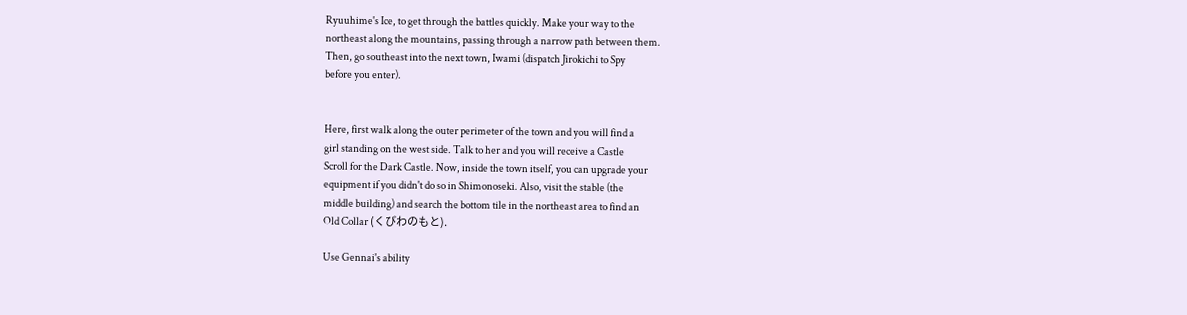Ryuuhime's Ice, to get through the battles quickly. Make your way to the
northeast along the mountains, passing through a narrow path between them.
Then, go southeast into the next town, Iwami (dispatch Jirokichi to Spy
before you enter).


Here, first walk along the outer perimeter of the town and you will find a
girl standing on the west side. Talk to her and you will receive a Castle
Scroll for the Dark Castle. Now, inside the town itself, you can upgrade your
equipment if you didn't do so in Shimonoseki. Also, visit the stable (the
middle building) and search the bottom tile in the northeast area to find an
Old Collar (くびわのもと).

Use Gennai's ability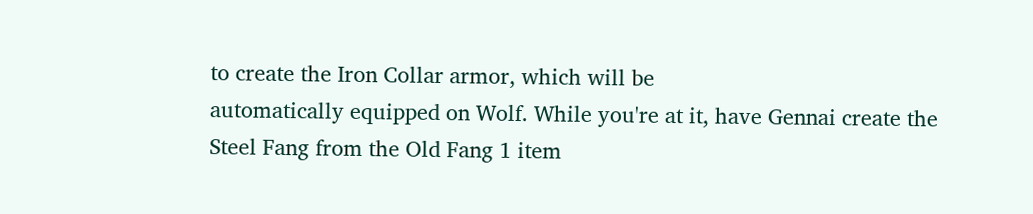to create the Iron Collar armor, which will be
automatically equipped on Wolf. While you're at it, have Gennai create the
Steel Fang from the Old Fang 1 item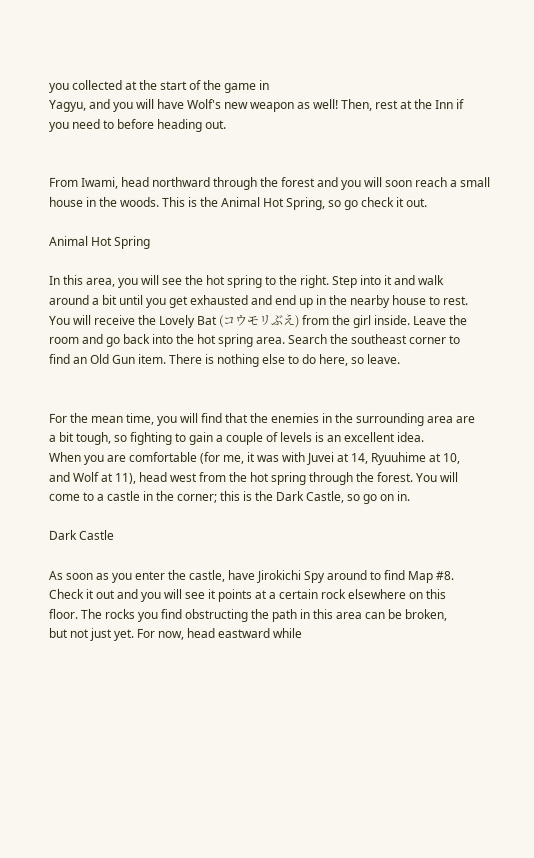you collected at the start of the game in
Yagyu, and you will have Wolf's new weapon as well! Then, rest at the Inn if
you need to before heading out.


From Iwami, head northward through the forest and you will soon reach a small
house in the woods. This is the Animal Hot Spring, so go check it out.

Animal Hot Spring

In this area, you will see the hot spring to the right. Step into it and walk
around a bit until you get exhausted and end up in the nearby house to rest.
You will receive the Lovely Bat (コウモリぶえ) from the girl inside. Leave the
room and go back into the hot spring area. Search the southeast corner to
find an Old Gun item. There is nothing else to do here, so leave.


For the mean time, you will find that the enemies in the surrounding area are
a bit tough, so fighting to gain a couple of levels is an excellent idea.
When you are comfortable (for me, it was with Juvei at 14, Ryuuhime at 10,
and Wolf at 11), head west from the hot spring through the forest. You will
come to a castle in the corner; this is the Dark Castle, so go on in.

Dark Castle

As soon as you enter the castle, have Jirokichi Spy around to find Map #8.
Check it out and you will see it points at a certain rock elsewhere on this
floor. The rocks you find obstructing the path in this area can be broken,
but not just yet. For now, head eastward while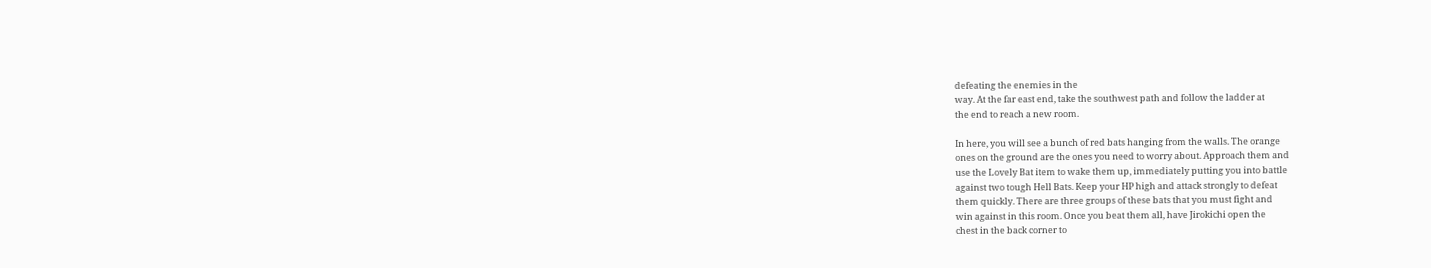defeating the enemies in the
way. At the far east end, take the southwest path and follow the ladder at
the end to reach a new room.

In here, you will see a bunch of red bats hanging from the walls. The orange
ones on the ground are the ones you need to worry about. Approach them and
use the Lovely Bat item to wake them up, immediately putting you into battle
against two tough Hell Bats. Keep your HP high and attack strongly to defeat
them quickly. There are three groups of these bats that you must fight and
win against in this room. Once you beat them all, have Jirokichi open the
chest in the back corner to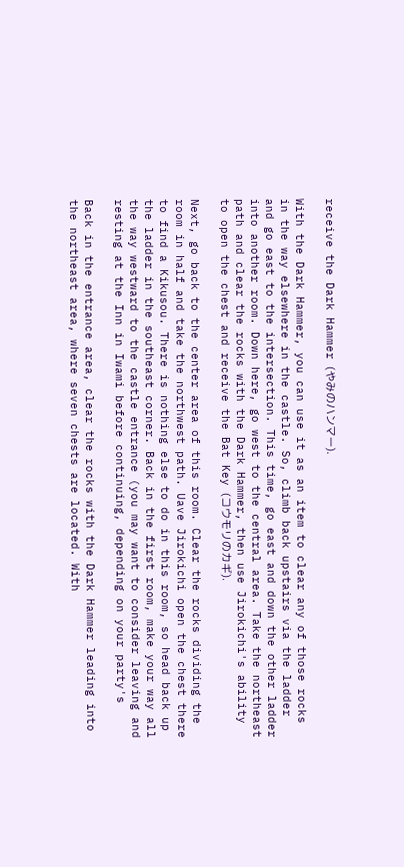receive the Dark Hammer (やみのハンマー).

With the Dark Hammer, you can use it as an item to clear any of those rocks
in the way elsewhere in the castle. So, climb back upstairs via the ladder
and go east to the intersection. This time, go east and down the other ladder
into another room. Down here, go west to the central area. Take the northeast
path and clear the rocks with the Dark Hammer, then use Jirokichi's ability
to open the chest and receive the Bat Key (コウモリのカギ).

Next, go back to the center area of this room. Clear the rocks dividing the
room in half and take the northwest path. Uave Jirokichi open the chest there
to find a Kikusou. There is nothing else to do in this room, so head back up
the ladder in the southeast corner. Back in the first room, make your way all
the way westward to the castle entrance (you may want to consider leaving and
resting at the Inn in Iwami before continuing, depending on your party's

Back in the entrance area, clear the rocks with the Dark Hammer leading into
the northeast area, where seven chests are located. With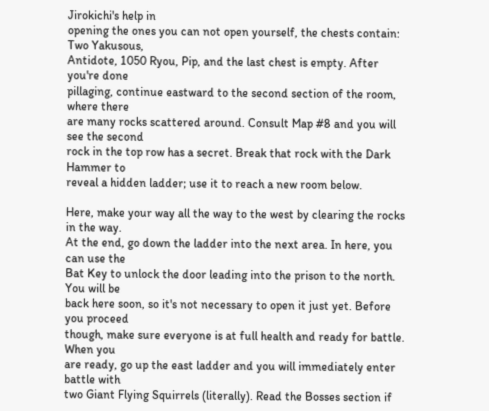Jirokichi's help in
opening the ones you can not open yourself, the chests contain: Two Yakusous,
Antidote, 1050 Ryou, Pip, and the last chest is empty. After you're done
pillaging, continue eastward to the second section of the room, where there
are many rocks scattered around. Consult Map #8 and you will see the second
rock in the top row has a secret. Break that rock with the Dark Hammer to
reveal a hidden ladder; use it to reach a new room below.

Here, make your way all the way to the west by clearing the rocks in the way.
At the end, go down the ladder into the next area. In here, you can use the
Bat Key to unlock the door leading into the prison to the north. You will be
back here soon, so it's not necessary to open it just yet. Before you proceed
though, make sure everyone is at full health and ready for battle. When you
are ready, go up the east ladder and you will immediately enter battle with
two Giant Flying Squirrels (literally). Read the Bosses section if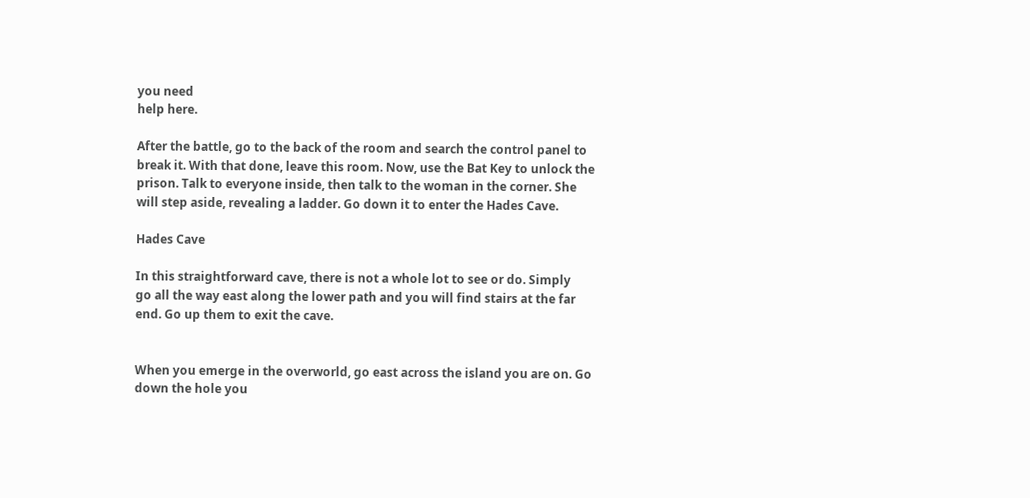you need
help here.

After the battle, go to the back of the room and search the control panel to
break it. With that done, leave this room. Now, use the Bat Key to unlock the
prison. Talk to everyone inside, then talk to the woman in the corner. She
will step aside, revealing a ladder. Go down it to enter the Hades Cave.

Hades Cave

In this straightforward cave, there is not a whole lot to see or do. Simply
go all the way east along the lower path and you will find stairs at the far
end. Go up them to exit the cave.


When you emerge in the overworld, go east across the island you are on. Go
down the hole you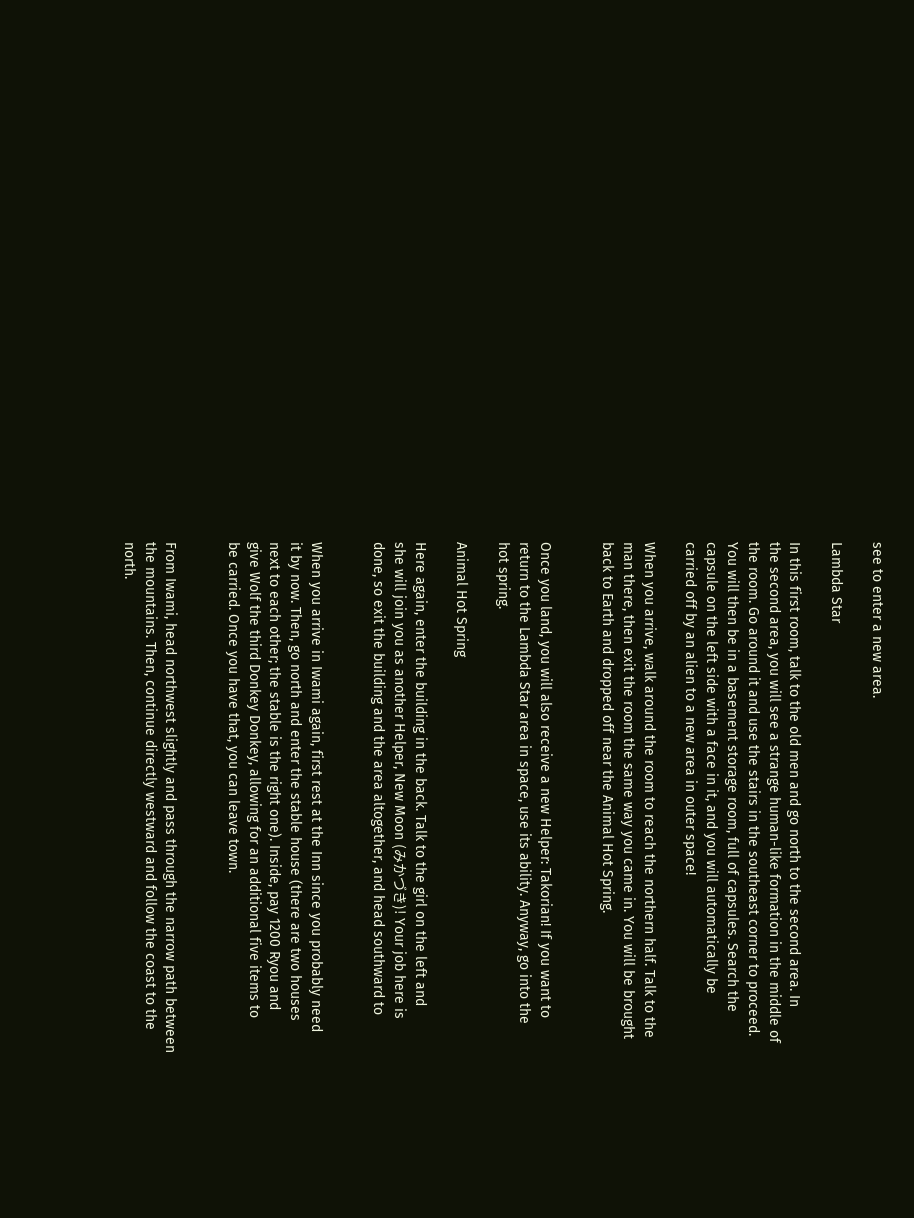see to enter a new area.

Lambda Star

In this first room, talk to the old men and go north to the second area. In
the second area, you will see a strange human-like formation in the middle of
the room. Go around it and use the stairs in the southeast corner to proceed.
You will then be in a basement storage room, full of capsules. Search the
capsule on the left side with a face in it, and you will automatically be
carried off by an alien to a new area in outer space!

When you arrive, walk around the room to reach the northern half. Talk to the
man there, then exit the room the same way you came in. You will be brought
back to Earth and dropped off near the Animal Hot Spring.


Once you land, you will also receive a new Helper: Takorian! If you want to
return to the Lambda Star area in space, use its ability. Anyway, go into the
hot spring.

Animal Hot Spring

Here again, enter the building in the back. Talk to the girl on the left and
she will join you as another Helper, New Moon (みかづき)! Your job here is
done, so exit the building and the area altogether, and head southward to


When you arrive in Iwami again, first rest at the Inn since you probably need
it by now. Then, go north and enter the stable house (there are two houses
next to each other; the stable is the right one). Inside, pay 1200 Ryou and
give Wolf the third Donkey Donkey, allowing for an additional five items to
be carried. Once you have that, you can leave town.


From Iwami, head northwest slightly and pass through the narrow path between
the mountains. Then, continue directly westward and follow the coast to the
north.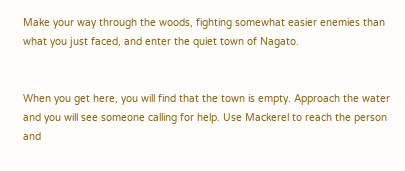Make your way through the woods, fighting somewhat easier enemies than
what you just faced, and enter the quiet town of Nagato.


When you get here, you will find that the town is empty. Approach the water
and you will see someone calling for help. Use Mackerel to reach the person
and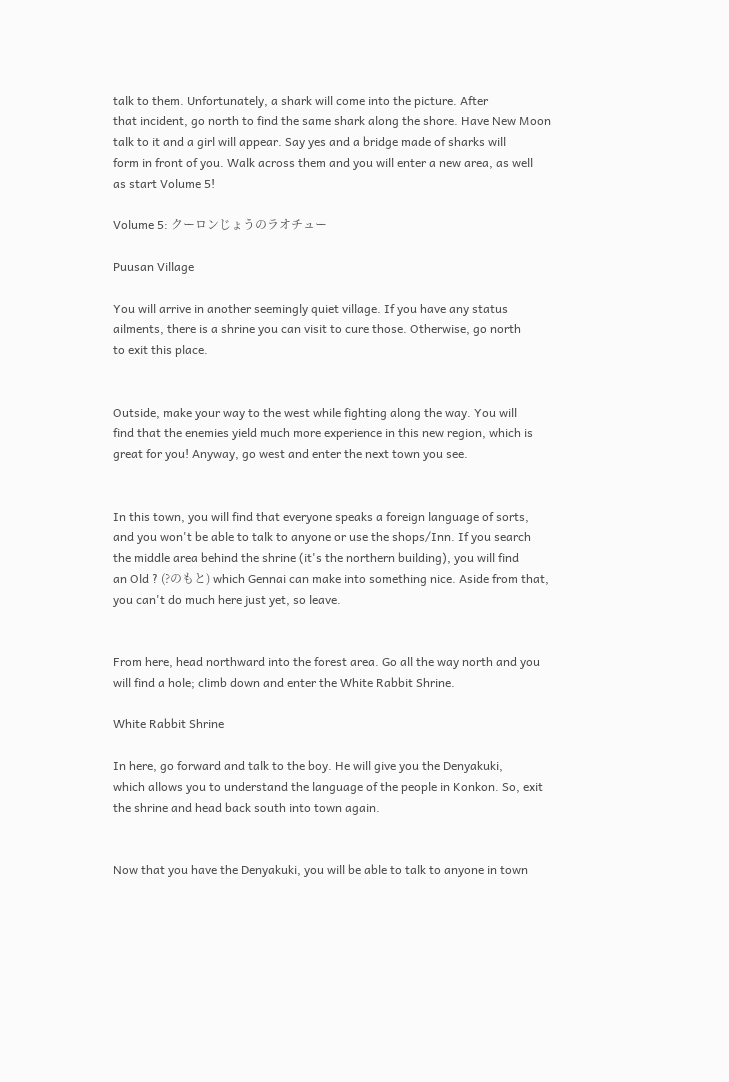talk to them. Unfortunately, a shark will come into the picture. After
that incident, go north to find the same shark along the shore. Have New Moon
talk to it and a girl will appear. Say yes and a bridge made of sharks will
form in front of you. Walk across them and you will enter a new area, as well
as start Volume 5!

Volume 5: クーロンじょうのラオチュー

Puusan Village

You will arrive in another seemingly quiet village. If you have any status
ailments, there is a shrine you can visit to cure those. Otherwise, go north
to exit this place.


Outside, make your way to the west while fighting along the way. You will
find that the enemies yield much more experience in this new region, which is
great for you! Anyway, go west and enter the next town you see.


In this town, you will find that everyone speaks a foreign language of sorts,
and you won't be able to talk to anyone or use the shops/Inn. If you search
the middle area behind the shrine (it's the northern building), you will find
an Old ? (?のもと) which Gennai can make into something nice. Aside from that,
you can't do much here just yet, so leave.


From here, head northward into the forest area. Go all the way north and you
will find a hole; climb down and enter the White Rabbit Shrine.

White Rabbit Shrine

In here, go forward and talk to the boy. He will give you the Denyakuki,
which allows you to understand the language of the people in Konkon. So, exit
the shrine and head back south into town again.


Now that you have the Denyakuki, you will be able to talk to anyone in town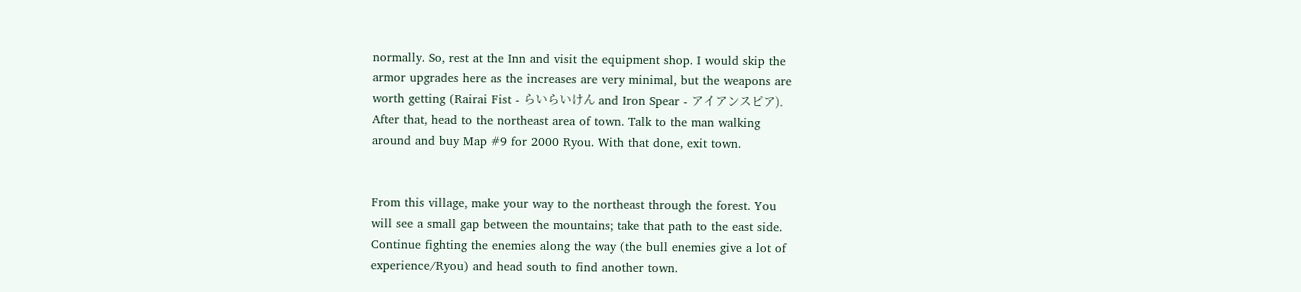normally. So, rest at the Inn and visit the equipment shop. I would skip the
armor upgrades here as the increases are very minimal, but the weapons are
worth getting (Rairai Fist - らいらいけん and Iron Spear - アイアンスピア).
After that, head to the northeast area of town. Talk to the man walking
around and buy Map #9 for 2000 Ryou. With that done, exit town.


From this village, make your way to the northeast through the forest. You
will see a small gap between the mountains; take that path to the east side.
Continue fighting the enemies along the way (the bull enemies give a lot of
experience/Ryou) and head south to find another town.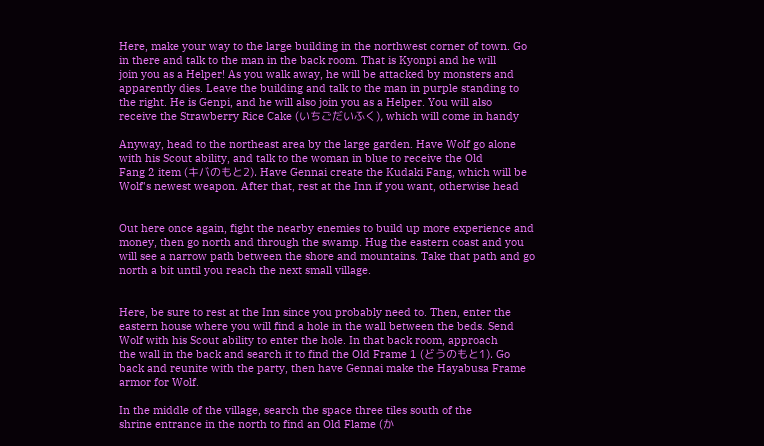Here, make your way to the large building in the northwest corner of town. Go
in there and talk to the man in the back room. That is Kyonpi and he will
join you as a Helper! As you walk away, he will be attacked by monsters and
apparently dies. Leave the building and talk to the man in purple standing to
the right. He is Genpi, and he will also join you as a Helper. You will also
receive the Strawberry Rice Cake (いちごだいふく), which will come in handy

Anyway, head to the northeast area by the large garden. Have Wolf go alone
with his Scout ability, and talk to the woman in blue to receive the Old
Fang 2 item (キバのもと2). Have Gennai create the Kudaki Fang, which will be
Wolf's newest weapon. After that, rest at the Inn if you want, otherwise head


Out here once again, fight the nearby enemies to build up more experience and
money, then go north and through the swamp. Hug the eastern coast and you
will see a narrow path between the shore and mountains. Take that path and go
north a bit until you reach the next small village.


Here, be sure to rest at the Inn since you probably need to. Then, enter the
eastern house where you will find a hole in the wall between the beds. Send
Wolf with his Scout ability to enter the hole. In that back room, approach
the wall in the back and search it to find the Old Frame 1 (どうのもと1). Go
back and reunite with the party, then have Gennai make the Hayabusa Frame
armor for Wolf.

In the middle of the village, search the space three tiles south of the
shrine entrance in the north to find an Old Flame (か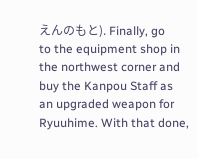えんのもと). Finally, go
to the equipment shop in the northwest corner and buy the Kanpou Staff as
an upgraded weapon for Ryuuhime. With that done,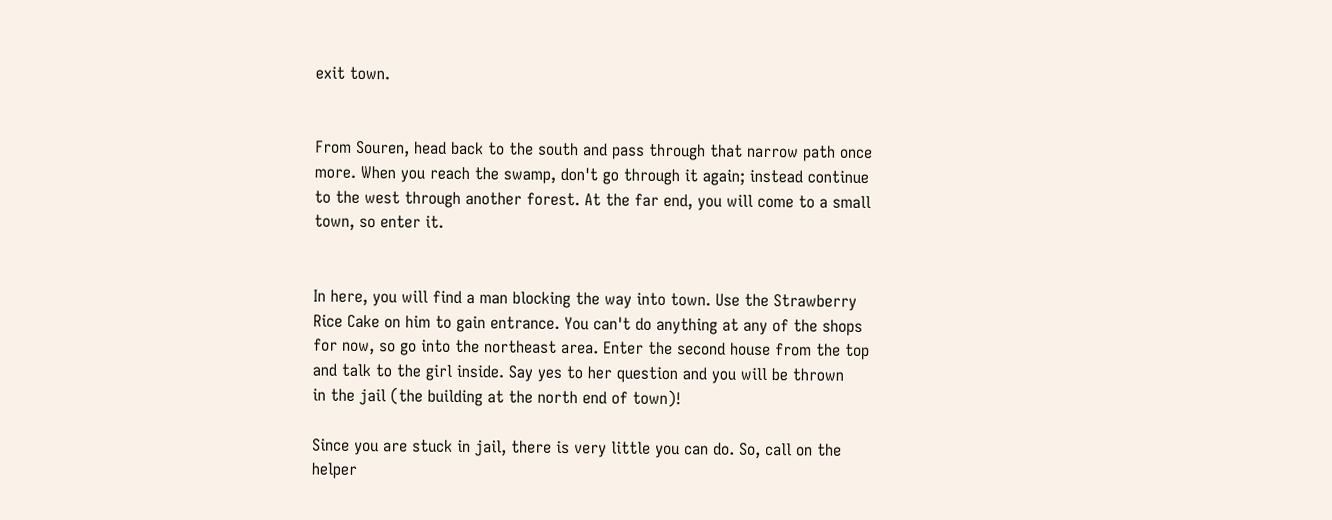exit town.


From Souren, head back to the south and pass through that narrow path once
more. When you reach the swamp, don't go through it again; instead continue
to the west through another forest. At the far end, you will come to a small
town, so enter it.


In here, you will find a man blocking the way into town. Use the Strawberry
Rice Cake on him to gain entrance. You can't do anything at any of the shops
for now, so go into the northeast area. Enter the second house from the top
and talk to the girl inside. Say yes to her question and you will be thrown
in the jail (the building at the north end of town)!

Since you are stuck in jail, there is very little you can do. So, call on the
helper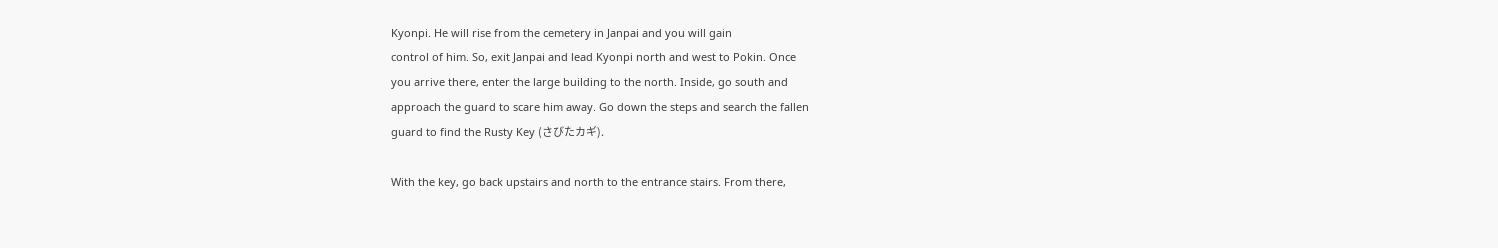Kyonpi. He will rise from the cemetery in Janpai and you will gain
control of him. So, exit Janpai and lead Kyonpi north and west to Pokin. Once
you arrive there, enter the large building to the north. Inside, go south and
approach the guard to scare him away. Go down the steps and search the fallen
guard to find the Rusty Key (さびたカギ).

With the key, go back upstairs and north to the entrance stairs. From there,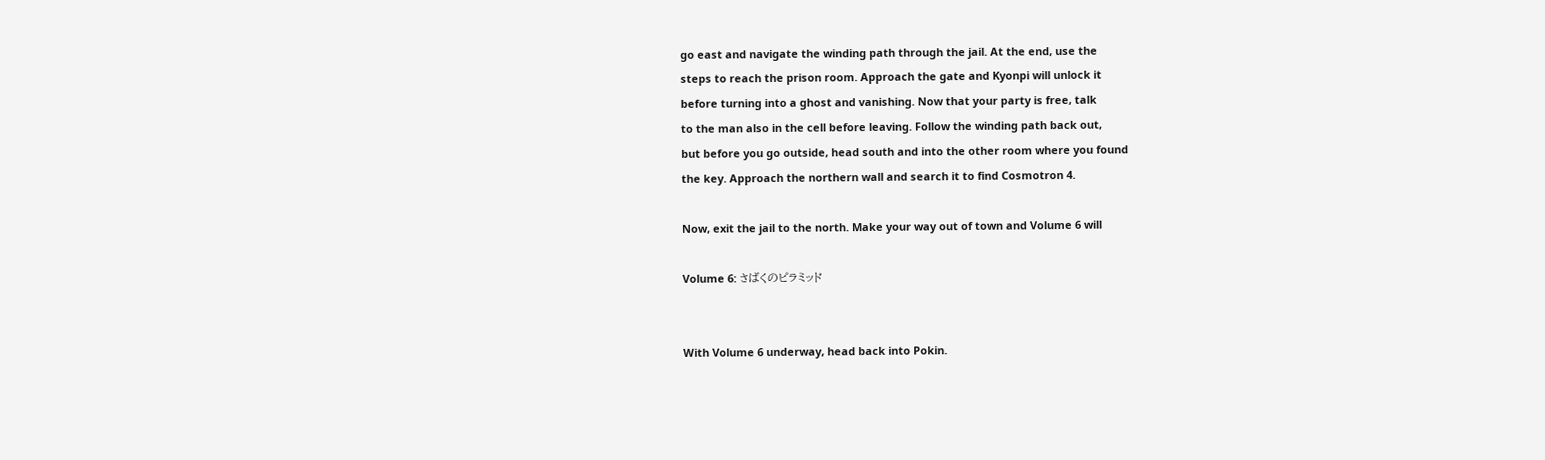go east and navigate the winding path through the jail. At the end, use the
steps to reach the prison room. Approach the gate and Kyonpi will unlock it
before turning into a ghost and vanishing. Now that your party is free, talk
to the man also in the cell before leaving. Follow the winding path back out,
but before you go outside, head south and into the other room where you found
the key. Approach the northern wall and search it to find Cosmotron 4.

Now, exit the jail to the north. Make your way out of town and Volume 6 will

Volume 6: さばくのピラミッド


With Volume 6 underway, head back into Pokin.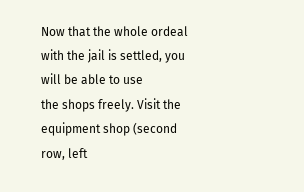Now that the whole ordeal with the jail is settled, you will be able to use
the shops freely. Visit the equipment shop (second row, left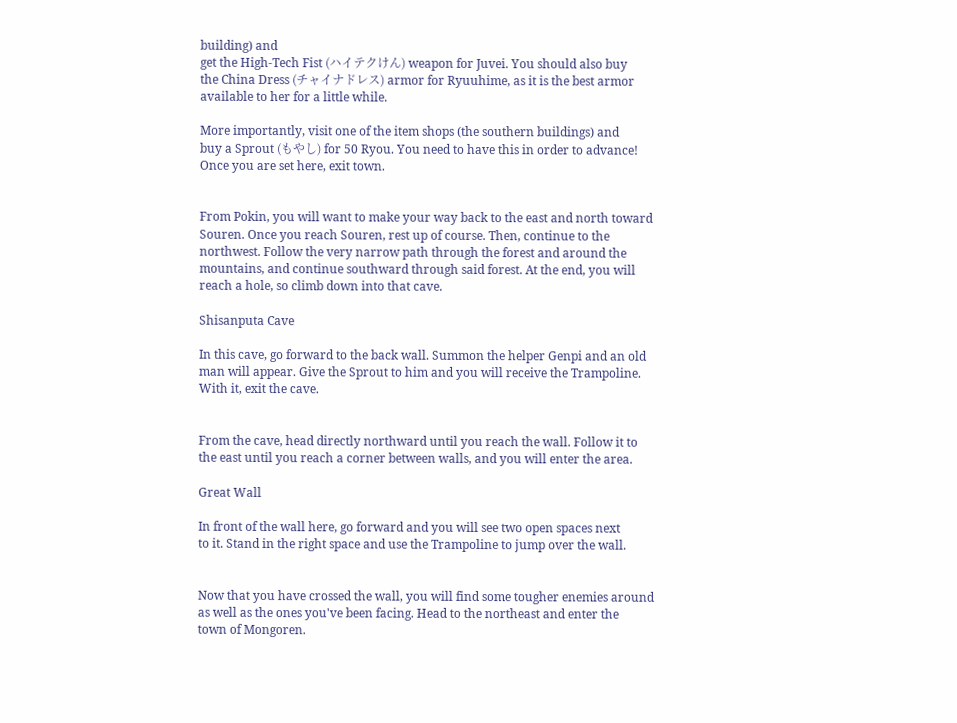building) and
get the High-Tech Fist (ハイテクけん) weapon for Juvei. You should also buy
the China Dress (チャイナドレス) armor for Ryuuhime, as it is the best armor
available to her for a little while.

More importantly, visit one of the item shops (the southern buildings) and
buy a Sprout (もやし) for 50 Ryou. You need to have this in order to advance!
Once you are set here, exit town.


From Pokin, you will want to make your way back to the east and north toward
Souren. Once you reach Souren, rest up of course. Then, continue to the
northwest. Follow the very narrow path through the forest and around the
mountains, and continue southward through said forest. At the end, you will
reach a hole, so climb down into that cave.

Shisanputa Cave

In this cave, go forward to the back wall. Summon the helper Genpi and an old
man will appear. Give the Sprout to him and you will receive the Trampoline.
With it, exit the cave.


From the cave, head directly northward until you reach the wall. Follow it to
the east until you reach a corner between walls, and you will enter the area.

Great Wall

In front of the wall here, go forward and you will see two open spaces next
to it. Stand in the right space and use the Trampoline to jump over the wall.


Now that you have crossed the wall, you will find some tougher enemies around
as well as the ones you've been facing. Head to the northeast and enter the
town of Mongoren.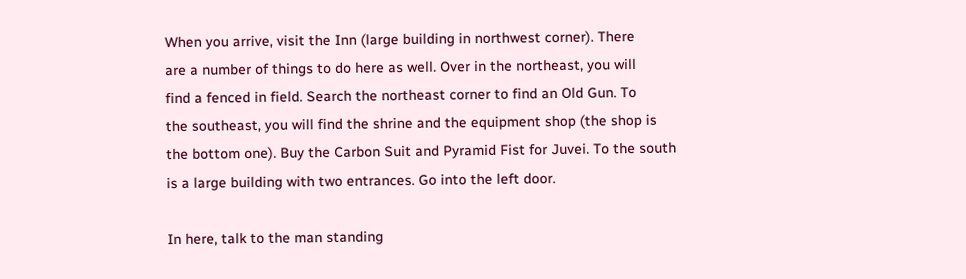When you arrive, visit the Inn (large building in northwest corner). There
are a number of things to do here as well. Over in the northeast, you will
find a fenced in field. Search the northeast corner to find an Old Gun. To
the southeast, you will find the shrine and the equipment shop (the shop is
the bottom one). Buy the Carbon Suit and Pyramid Fist for Juvei. To the south
is a large building with two entrances. Go into the left door.

In here, talk to the man standing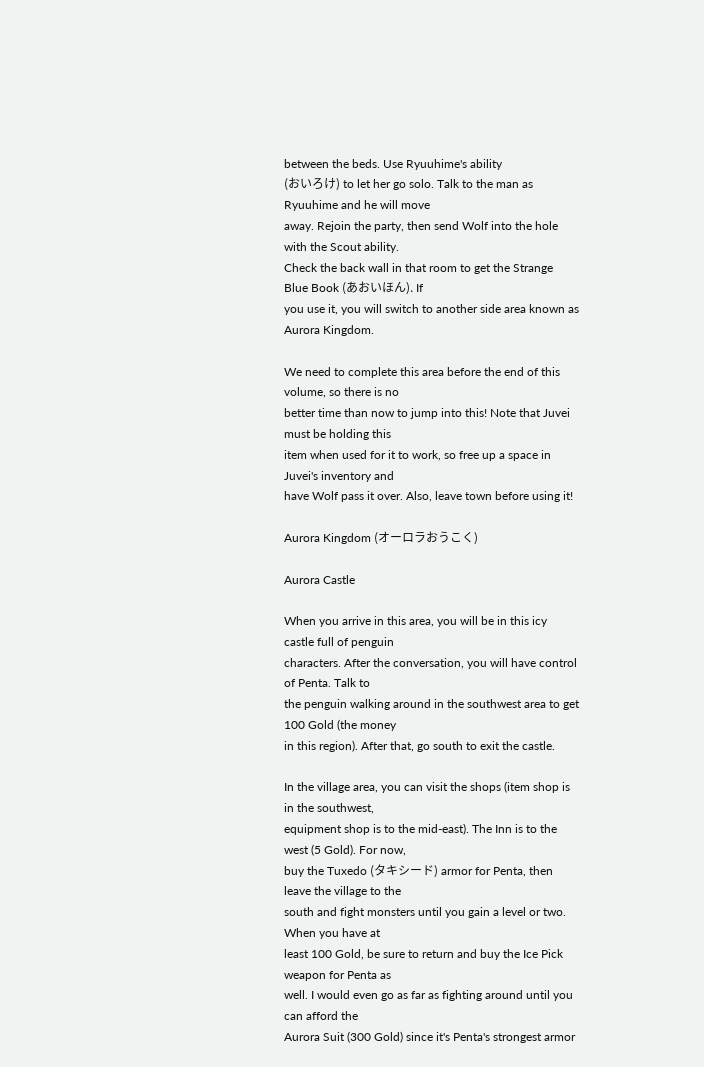between the beds. Use Ryuuhime's ability
(おいろけ) to let her go solo. Talk to the man as Ryuuhime and he will move
away. Rejoin the party, then send Wolf into the hole with the Scout ability.
Check the back wall in that room to get the Strange Blue Book (あおいほん). If
you use it, you will switch to another side area known as Aurora Kingdom.

We need to complete this area before the end of this volume, so there is no
better time than now to jump into this! Note that Juvei must be holding this
item when used for it to work, so free up a space in Juvei's inventory and
have Wolf pass it over. Also, leave town before using it!

Aurora Kingdom (オーロラおうこく)

Aurora Castle

When you arrive in this area, you will be in this icy castle full of penguin
characters. After the conversation, you will have control of Penta. Talk to
the penguin walking around in the southwest area to get 100 Gold (the money
in this region). After that, go south to exit the castle.

In the village area, you can visit the shops (item shop is in the southwest,
equipment shop is to the mid-east). The Inn is to the west (5 Gold). For now,
buy the Tuxedo (タキシード) armor for Penta, then leave the village to the
south and fight monsters until you gain a level or two. When you have at
least 100 Gold, be sure to return and buy the Ice Pick weapon for Penta as
well. I would even go as far as fighting around until you can afford the
Aurora Suit (300 Gold) since it's Penta's strongest armor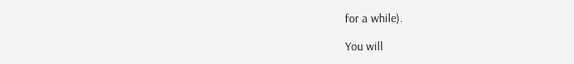for a while).

You will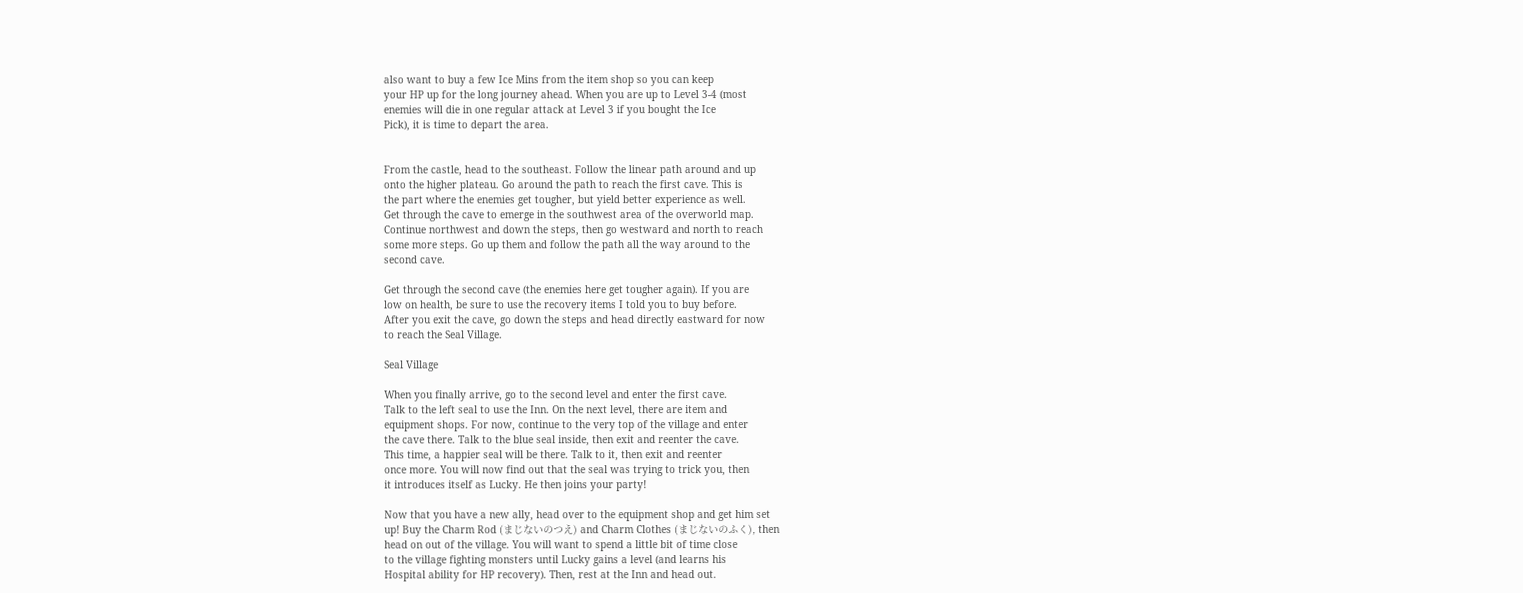also want to buy a few Ice Mins from the item shop so you can keep
your HP up for the long journey ahead. When you are up to Level 3-4 (most
enemies will die in one regular attack at Level 3 if you bought the Ice
Pick), it is time to depart the area.


From the castle, head to the southeast. Follow the linear path around and up
onto the higher plateau. Go around the path to reach the first cave. This is
the part where the enemies get tougher, but yield better experience as well.
Get through the cave to emerge in the southwest area of the overworld map.
Continue northwest and down the steps, then go westward and north to reach
some more steps. Go up them and follow the path all the way around to the
second cave.

Get through the second cave (the enemies here get tougher again). If you are
low on health, be sure to use the recovery items I told you to buy before.
After you exit the cave, go down the steps and head directly eastward for now
to reach the Seal Village.

Seal Village

When you finally arrive, go to the second level and enter the first cave.
Talk to the left seal to use the Inn. On the next level, there are item and
equipment shops. For now, continue to the very top of the village and enter
the cave there. Talk to the blue seal inside, then exit and reenter the cave.
This time, a happier seal will be there. Talk to it, then exit and reenter
once more. You will now find out that the seal was trying to trick you, then
it introduces itself as Lucky. He then joins your party!

Now that you have a new ally, head over to the equipment shop and get him set
up! Buy the Charm Rod (まじないのつえ) and Charm Clothes (まじないのふく), then
head on out of the village. You will want to spend a little bit of time close
to the village fighting monsters until Lucky gains a level (and learns his
Hospital ability for HP recovery). Then, rest at the Inn and head out.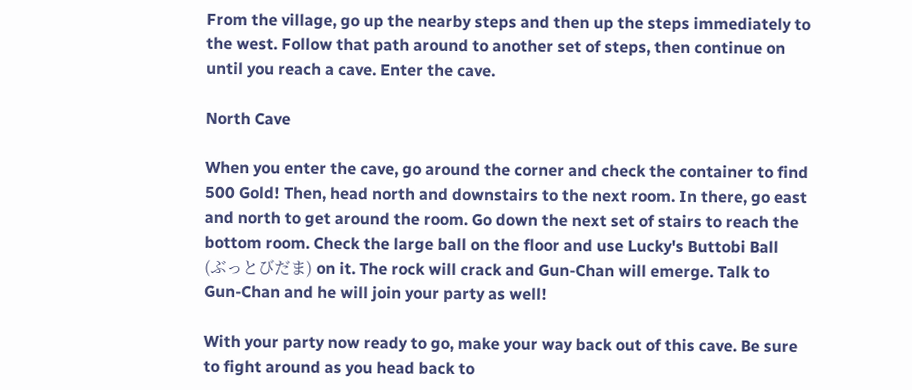From the village, go up the nearby steps and then up the steps immediately to
the west. Follow that path around to another set of steps, then continue on
until you reach a cave. Enter the cave.

North Cave

When you enter the cave, go around the corner and check the container to find
500 Gold! Then, head north and downstairs to the next room. In there, go east
and north to get around the room. Go down the next set of stairs to reach the
bottom room. Check the large ball on the floor and use Lucky's Buttobi Ball
(ぶっとびだま) on it. The rock will crack and Gun-Chan will emerge. Talk to
Gun-Chan and he will join your party as well!

With your party now ready to go, make your way back out of this cave. Be sure
to fight around as you head back to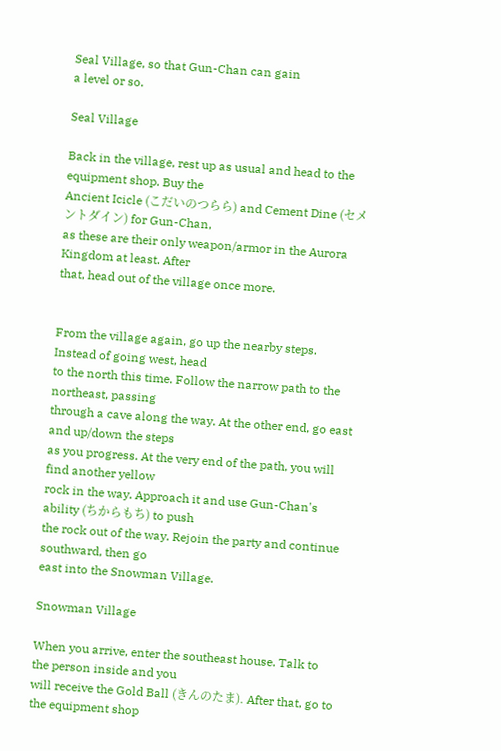Seal Village, so that Gun-Chan can gain
a level or so.

Seal Village

Back in the village, rest up as usual and head to the equipment shop. Buy the
Ancient Icicle (こだいのつらら) and Cement Dine (セメントダイン) for Gun-Chan,
as these are their only weapon/armor in the Aurora Kingdom at least. After
that, head out of the village once more.


From the village again, go up the nearby steps. Instead of going west, head
to the north this time. Follow the narrow path to the northeast, passing
through a cave along the way. At the other end, go east and up/down the steps
as you progress. At the very end of the path, you will find another yellow
rock in the way. Approach it and use Gun-Chan's ability (ちからもち) to push
the rock out of the way. Rejoin the party and continue southward, then go
east into the Snowman Village.

Snowman Village

When you arrive, enter the southeast house. Talk to the person inside and you
will receive the Gold Ball (きんのたま). After that, go to the equipment shop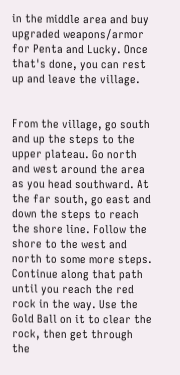in the middle area and buy upgraded weapons/armor for Penta and Lucky. Once
that's done, you can rest up and leave the village.


From the village, go south and up the steps to the upper plateau. Go north
and west around the area as you head southward. At the far south, go east and
down the steps to reach the shore line. Follow the shore to the west and
north to some more steps. Continue along that path until you reach the red
rock in the way. Use the Gold Ball on it to clear the rock, then get through
the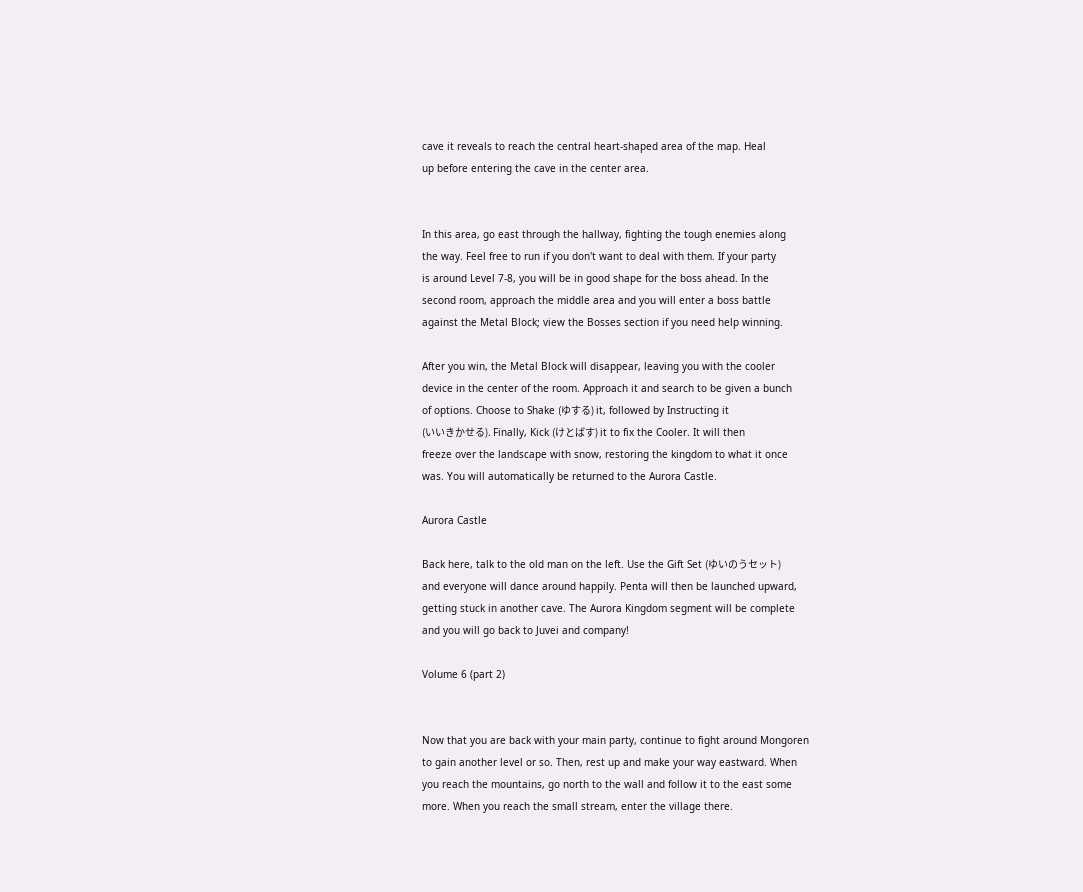cave it reveals to reach the central heart-shaped area of the map. Heal
up before entering the cave in the center area.


In this area, go east through the hallway, fighting the tough enemies along
the way. Feel free to run if you don't want to deal with them. If your party
is around Level 7-8, you will be in good shape for the boss ahead. In the
second room, approach the middle area and you will enter a boss battle
against the Metal Block; view the Bosses section if you need help winning.

After you win, the Metal Block will disappear, leaving you with the cooler
device in the center of the room. Approach it and search to be given a bunch
of options. Choose to Shake (ゆする) it, followed by Instructing it
(いいきかせる). Finally, Kick (けとばす) it to fix the Cooler. It will then
freeze over the landscape with snow, restoring the kingdom to what it once
was. You will automatically be returned to the Aurora Castle.

Aurora Castle

Back here, talk to the old man on the left. Use the Gift Set (ゆいのうセット)
and everyone will dance around happily. Penta will then be launched upward,
getting stuck in another cave. The Aurora Kingdom segment will be complete
and you will go back to Juvei and company!

Volume 6 (part 2)


Now that you are back with your main party, continue to fight around Mongoren
to gain another level or so. Then, rest up and make your way eastward. When
you reach the mountains, go north to the wall and follow it to the east some
more. When you reach the small stream, enter the village there.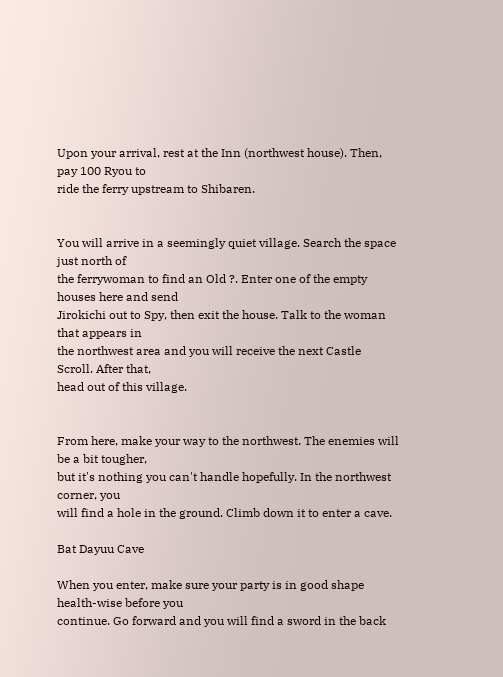Upon your arrival, rest at the Inn (northwest house). Then, pay 100 Ryou to
ride the ferry upstream to Shibaren.


You will arrive in a seemingly quiet village. Search the space just north of
the ferrywoman to find an Old ?. Enter one of the empty houses here and send
Jirokichi out to Spy, then exit the house. Talk to the woman that appears in
the northwest area and you will receive the next Castle Scroll. After that,
head out of this village.


From here, make your way to the northwest. The enemies will be a bit tougher,
but it's nothing you can't handle hopefully. In the northwest corner, you
will find a hole in the ground. Climb down it to enter a cave.

Bat Dayuu Cave

When you enter, make sure your party is in good shape health-wise before you
continue. Go forward and you will find a sword in the back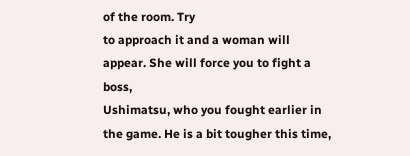of the room. Try
to approach it and a woman will appear. She will force you to fight a boss,
Ushimatsu, who you fought earlier in the game. He is a bit tougher this time,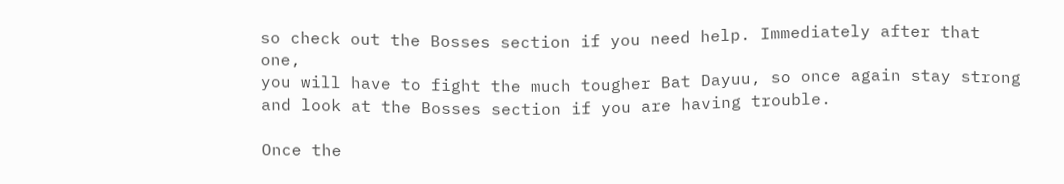so check out the Bosses section if you need help. Immediately after that one,
you will have to fight the much tougher Bat Dayuu, so once again stay strong
and look at the Bosses section if you are having trouble.

Once the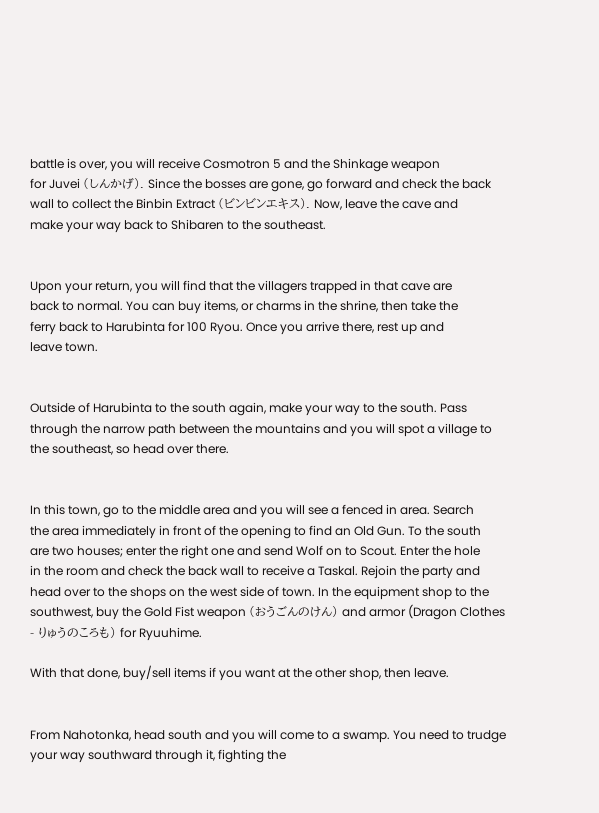battle is over, you will receive Cosmotron 5 and the Shinkage weapon
for Juvei (しんかげ). Since the bosses are gone, go forward and check the back
wall to collect the Binbin Extract (ビンビンエキス). Now, leave the cave and
make your way back to Shibaren to the southeast.


Upon your return, you will find that the villagers trapped in that cave are
back to normal. You can buy items, or charms in the shrine, then take the
ferry back to Harubinta for 100 Ryou. Once you arrive there, rest up and
leave town.


Outside of Harubinta to the south again, make your way to the south. Pass
through the narrow path between the mountains and you will spot a village to
the southeast, so head over there.


In this town, go to the middle area and you will see a fenced in area. Search
the area immediately in front of the opening to find an Old Gun. To the south
are two houses; enter the right one and send Wolf on to Scout. Enter the hole
in the room and check the back wall to receive a Taskal. Rejoin the party and
head over to the shops on the west side of town. In the equipment shop to the
southwest, buy the Gold Fist weapon (おうごんのけん) and armor (Dragon Clothes
- りゅうのころも) for Ryuuhime.

With that done, buy/sell items if you want at the other shop, then leave.


From Nahotonka, head south and you will come to a swamp. You need to trudge
your way southward through it, fighting the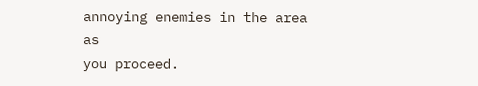annoying enemies in the area as
you proceed.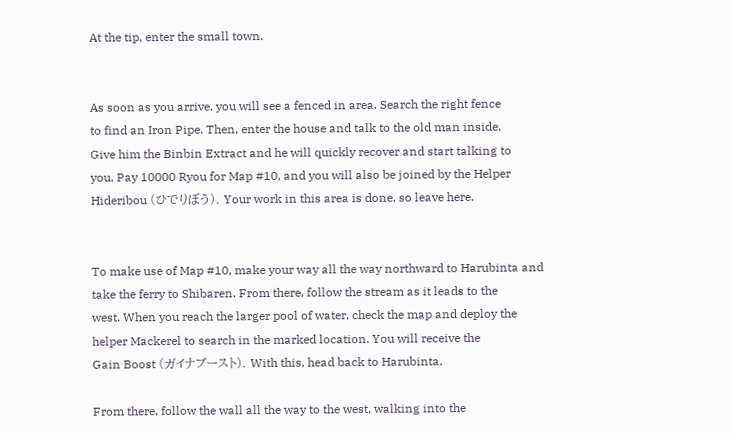At the tip, enter the small town.


As soon as you arrive, you will see a fenced in area. Search the right fence
to find an Iron Pipe. Then, enter the house and talk to the old man inside.
Give him the Binbin Extract and he will quickly recover and start talking to
you. Pay 10000 Ryou for Map #10, and you will also be joined by the Helper
Hideribou (ひでりぼう). Your work in this area is done, so leave here.


To make use of Map #10, make your way all the way northward to Harubinta and
take the ferry to Shibaren. From there, follow the stream as it leads to the
west. When you reach the larger pool of water, check the map and deploy the
helper Mackerel to search in the marked location. You will receive the
Gain Boost (ガイナブースト). With this, head back to Harubinta.

From there, follow the wall all the way to the west, walking into the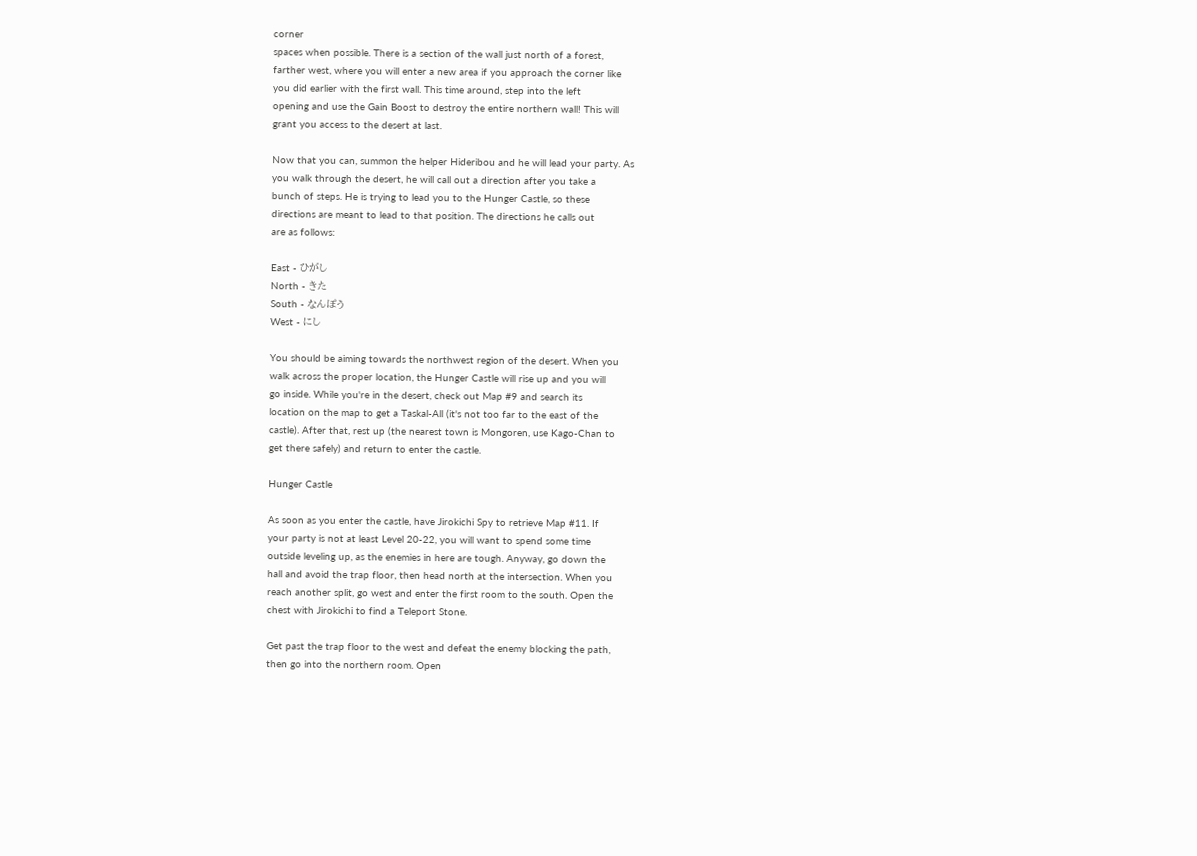corner
spaces when possible. There is a section of the wall just north of a forest,
farther west, where you will enter a new area if you approach the corner like
you did earlier with the first wall. This time around, step into the left
opening and use the Gain Boost to destroy the entire northern wall! This will
grant you access to the desert at last.

Now that you can, summon the helper Hideribou and he will lead your party. As
you walk through the desert, he will call out a direction after you take a
bunch of steps. He is trying to lead you to the Hunger Castle, so these
directions are meant to lead to that position. The directions he calls out
are as follows:

East - ひがし
North - きた
South - なんぽう
West - にし

You should be aiming towards the northwest region of the desert. When you
walk across the proper location, the Hunger Castle will rise up and you will
go inside. While you're in the desert, check out Map #9 and search its
location on the map to get a Taskal-All (it's not too far to the east of the
castle). After that, rest up (the nearest town is Mongoren, use Kago-Chan to
get there safely) and return to enter the castle.

Hunger Castle

As soon as you enter the castle, have Jirokichi Spy to retrieve Map #11. If
your party is not at least Level 20-22, you will want to spend some time
outside leveling up, as the enemies in here are tough. Anyway, go down the
hall and avoid the trap floor, then head north at the intersection. When you
reach another split, go west and enter the first room to the south. Open the
chest with Jirokichi to find a Teleport Stone.

Get past the trap floor to the west and defeat the enemy blocking the path,
then go into the northern room. Open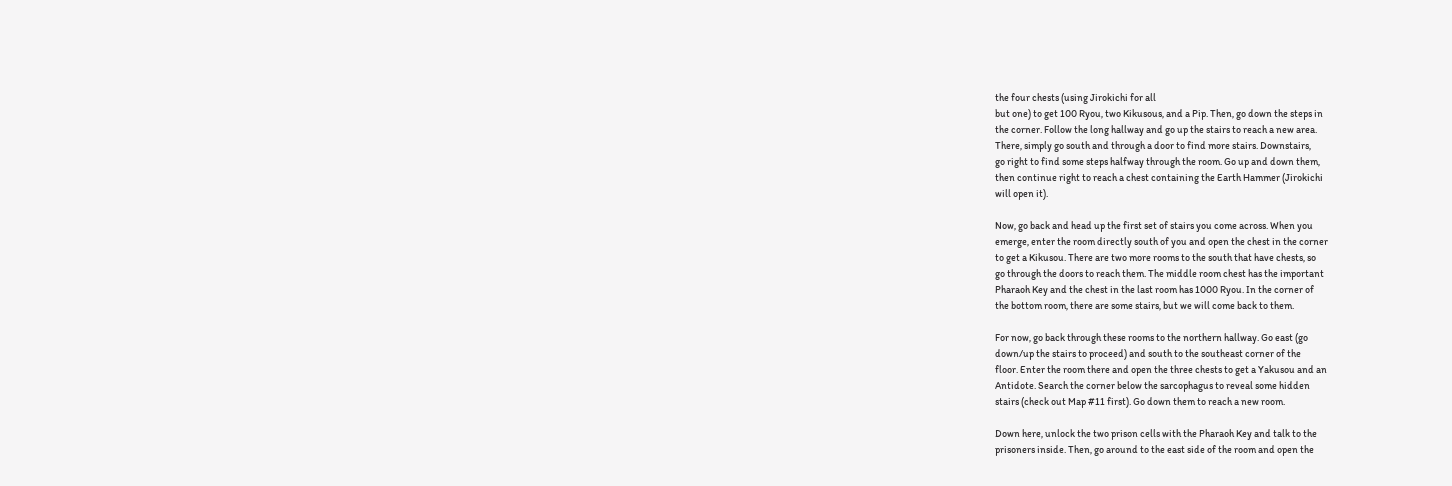the four chests (using Jirokichi for all
but one) to get 100 Ryou, two Kikusous, and a Pip. Then, go down the steps in
the corner. Follow the long hallway and go up the stairs to reach a new area.
There, simply go south and through a door to find more stairs. Downstairs,
go right to find some steps halfway through the room. Go up and down them,
then continue right to reach a chest containing the Earth Hammer (Jirokichi
will open it).

Now, go back and head up the first set of stairs you come across. When you
emerge, enter the room directly south of you and open the chest in the corner
to get a Kikusou. There are two more rooms to the south that have chests, so
go through the doors to reach them. The middle room chest has the important
Pharaoh Key and the chest in the last room has 1000 Ryou. In the corner of
the bottom room, there are some stairs, but we will come back to them.

For now, go back through these rooms to the northern hallway. Go east (go
down/up the stairs to proceed) and south to the southeast corner of the
floor. Enter the room there and open the three chests to get a Yakusou and an
Antidote. Search the corner below the sarcophagus to reveal some hidden
stairs (check out Map #11 first). Go down them to reach a new room.

Down here, unlock the two prison cells with the Pharaoh Key and talk to the
prisoners inside. Then, go around to the east side of the room and open the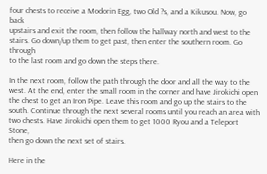four chests to receive a Modorin Egg, two Old ?s, and a Kikusou. Now, go back
upstairs and exit the room, then follow the hallway north and west to the
stairs. Go down/up them to get past, then enter the southern room. Go through
to the last room and go down the steps there.

In the next room, follow the path through the door and all the way to the
west. At the end, enter the small room in the corner and have Jirokichi open
the chest to get an Iron Pipe. Leave this room and go up the stairs to the
south. Continue through the next several rooms until you reach an area with
two chests. Have Jirokichi open them to get 1000 Ryou and a Teleport Stone,
then go down the next set of stairs.

Here in the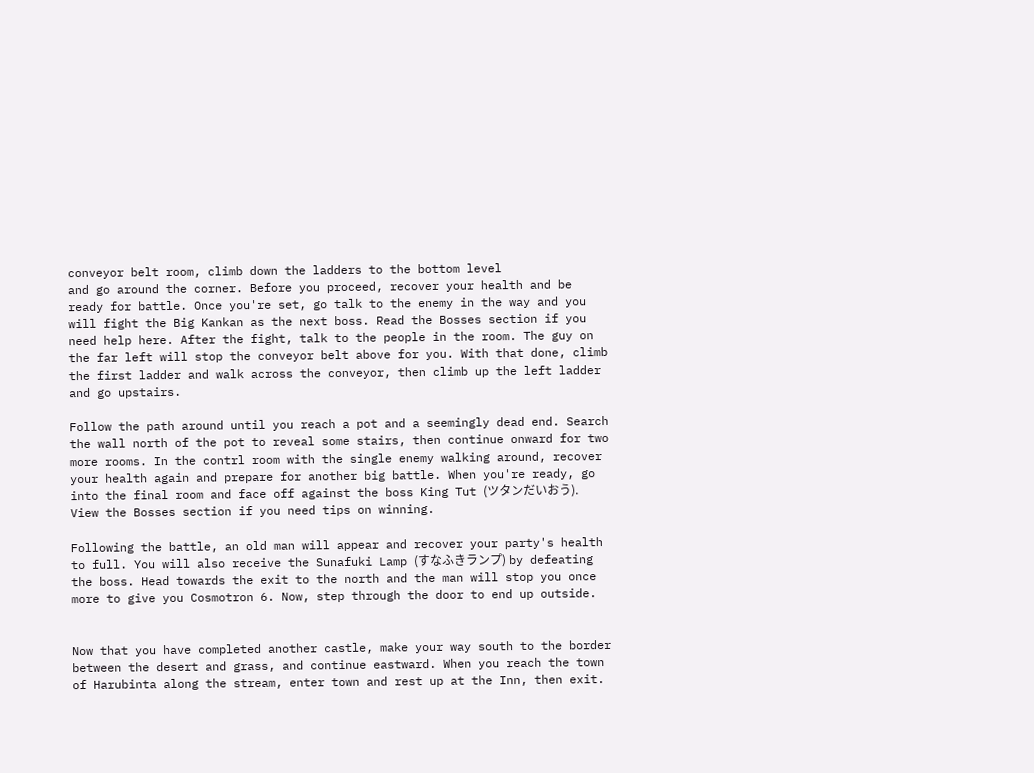conveyor belt room, climb down the ladders to the bottom level
and go around the corner. Before you proceed, recover your health and be
ready for battle. Once you're set, go talk to the enemy in the way and you
will fight the Big Kankan as the next boss. Read the Bosses section if you
need help here. After the fight, talk to the people in the room. The guy on
the far left will stop the conveyor belt above for you. With that done, climb
the first ladder and walk across the conveyor, then climb up the left ladder
and go upstairs.

Follow the path around until you reach a pot and a seemingly dead end. Search
the wall north of the pot to reveal some stairs, then continue onward for two
more rooms. In the contrl room with the single enemy walking around, recover
your health again and prepare for another big battle. When you're ready, go
into the final room and face off against the boss King Tut (ツタンだいおう).
View the Bosses section if you need tips on winning.

Following the battle, an old man will appear and recover your party's health
to full. You will also receive the Sunafuki Lamp (すなふきランプ) by defeating
the boss. Head towards the exit to the north and the man will stop you once
more to give you Cosmotron 6. Now, step through the door to end up outside.


Now that you have completed another castle, make your way south to the border
between the desert and grass, and continue eastward. When you reach the town
of Harubinta along the stream, enter town and rest up at the Inn, then exit.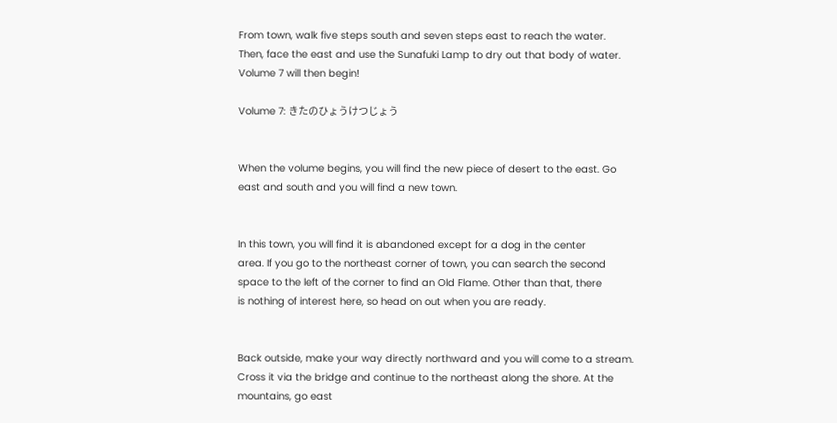From town, walk five steps south and seven steps east to reach the water.
Then, face the east and use the Sunafuki Lamp to dry out that body of water.
Volume 7 will then begin!

Volume 7: きたのひょうけつじょう


When the volume begins, you will find the new piece of desert to the east. Go
east and south and you will find a new town.


In this town, you will find it is abandoned except for a dog in the center
area. If you go to the northeast corner of town, you can search the second
space to the left of the corner to find an Old Flame. Other than that, there
is nothing of interest here, so head on out when you are ready.


Back outside, make your way directly northward and you will come to a stream.
Cross it via the bridge and continue to the northeast along the shore. At the
mountains, go east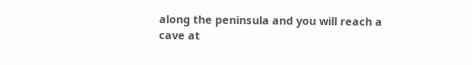along the peninsula and you will reach a cave at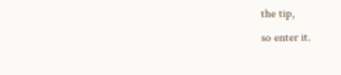the tip,
so enter it.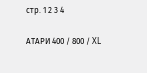стр. 1 2 3 4

АТАРИ 400 / 800 / XL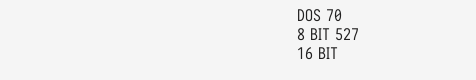DOS 70
8 BIT 527
16 BIT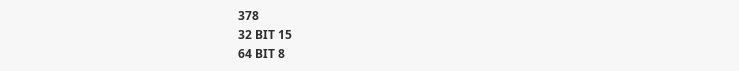378
32 BIT 15
64 BIT 8